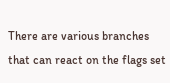There are various branches that can react on the flags set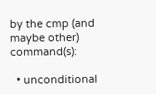by the cmp (and maybe other) command(s):

  • unconditional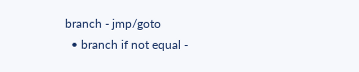branch - jmp/goto
  • branch if not equal -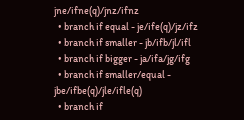jne/ifne(q)/jnz/ifnz
  • branch if equal - je/ife(q)/jz/ifz
  • branch if smaller - jb/ifb/jl/ifl
  • branch if bigger - ja/ifa/jg/ifg
  • branch if smaller/equal - jbe/ifbe(q)/jle/ifle(q)
  • branch if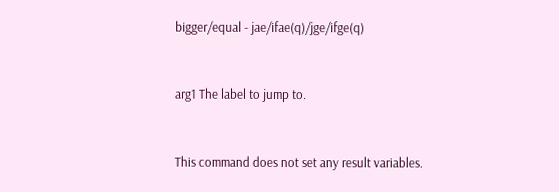bigger/equal - jae/ifae(q)/jge/ifge(q)


arg1 The label to jump to.


This command does not set any result variables.